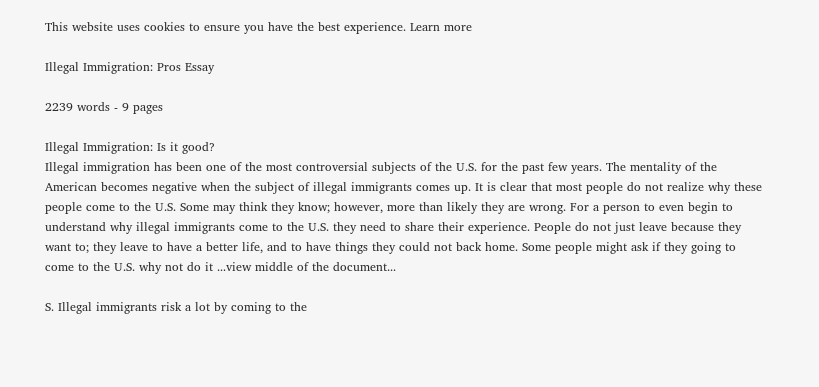This website uses cookies to ensure you have the best experience. Learn more

Illegal Immigration: Pros Essay

2239 words - 9 pages

Illegal Immigration: Is it good?
Illegal immigration has been one of the most controversial subjects of the U.S. for the past few years. The mentality of the American becomes negative when the subject of illegal immigrants comes up. It is clear that most people do not realize why these people come to the U.S. Some may think they know; however, more than likely they are wrong. For a person to even begin to understand why illegal immigrants come to the U.S. they need to share their experience. People do not just leave because they want to; they leave to have a better life, and to have things they could not back home. Some people might ask if they going to come to the U.S. why not do it ...view middle of the document...

S. Illegal immigrants risk a lot by coming to the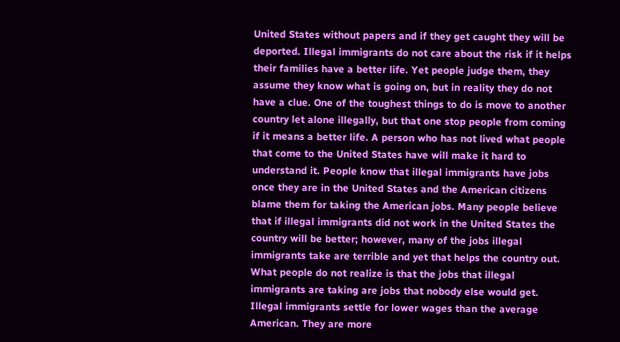United States without papers and if they get caught they will be deported. Illegal immigrants do not care about the risk if it helps their families have a better life. Yet people judge them, they assume they know what is going on, but in reality they do not have a clue. One of the toughest things to do is move to another country let alone illegally, but that one stop people from coming if it means a better life. A person who has not lived what people that come to the United States have will make it hard to understand it. People know that illegal immigrants have jobs once they are in the United States and the American citizens blame them for taking the American jobs. Many people believe that if illegal immigrants did not work in the United States the country will be better; however, many of the jobs illegal immigrants take are terrible and yet that helps the country out. What people do not realize is that the jobs that illegal immigrants are taking are jobs that nobody else would get. Illegal immigrants settle for lower wages than the average American. They are more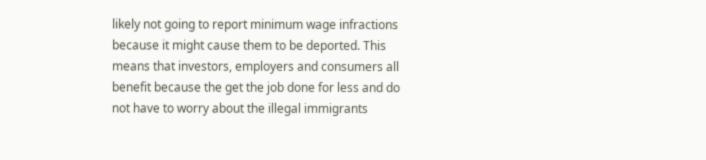likely not going to report minimum wage infractions because it might cause them to be deported. This means that investors, employers and consumers all benefit because the get the job done for less and do not have to worry about the illegal immigrants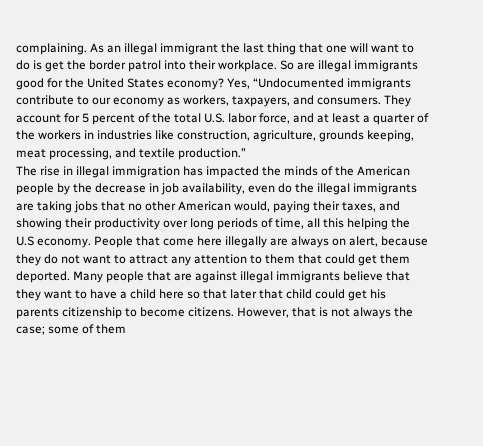complaining. As an illegal immigrant the last thing that one will want to do is get the border patrol into their workplace. So are illegal immigrants good for the United States economy? Yes, “Undocumented immigrants contribute to our economy as workers, taxpayers, and consumers. They account for 5 percent of the total U.S. labor force, and at least a quarter of the workers in industries like construction, agriculture, grounds keeping, meat processing, and textile production.”
The rise in illegal immigration has impacted the minds of the American people by the decrease in job availability, even do the illegal immigrants are taking jobs that no other American would, paying their taxes, and showing their productivity over long periods of time, all this helping the U.S economy. People that come here illegally are always on alert, because they do not want to attract any attention to them that could get them deported. Many people that are against illegal immigrants believe that they want to have a child here so that later that child could get his parents citizenship to become citizens. However, that is not always the case; some of them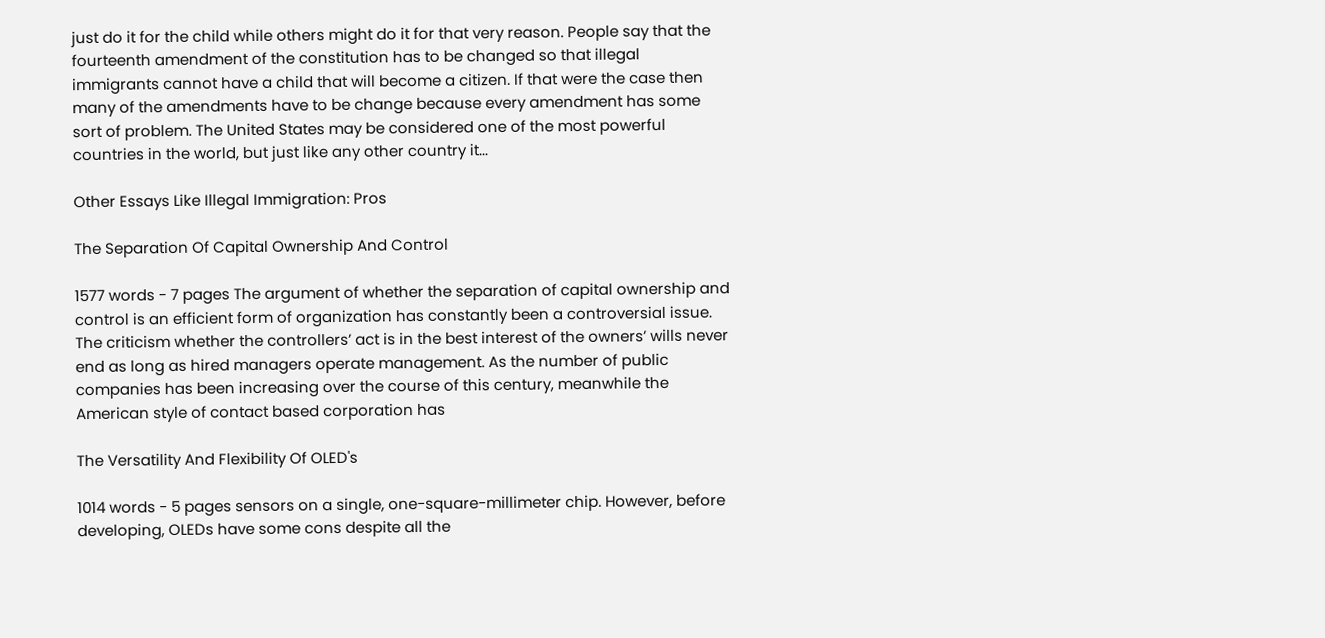just do it for the child while others might do it for that very reason. People say that the fourteenth amendment of the constitution has to be changed so that illegal immigrants cannot have a child that will become a citizen. If that were the case then many of the amendments have to be change because every amendment has some sort of problem. The United States may be considered one of the most powerful countries in the world, but just like any other country it...

Other Essays Like Illegal Immigration: Pros

The Separation Of Capital Ownership And Control

1577 words - 7 pages The argument of whether the separation of capital ownership and control is an efficient form of organization has constantly been a controversial issue. The criticism whether the controllers’ act is in the best interest of the owners’ wills never end as long as hired managers operate management. As the number of public companies has been increasing over the course of this century, meanwhile the American style of contact based corporation has

The Versatility And Flexibility Of OLED's

1014 words - 5 pages sensors on a single, one-square-millimeter chip. However, before developing, OLEDs have some cons despite all the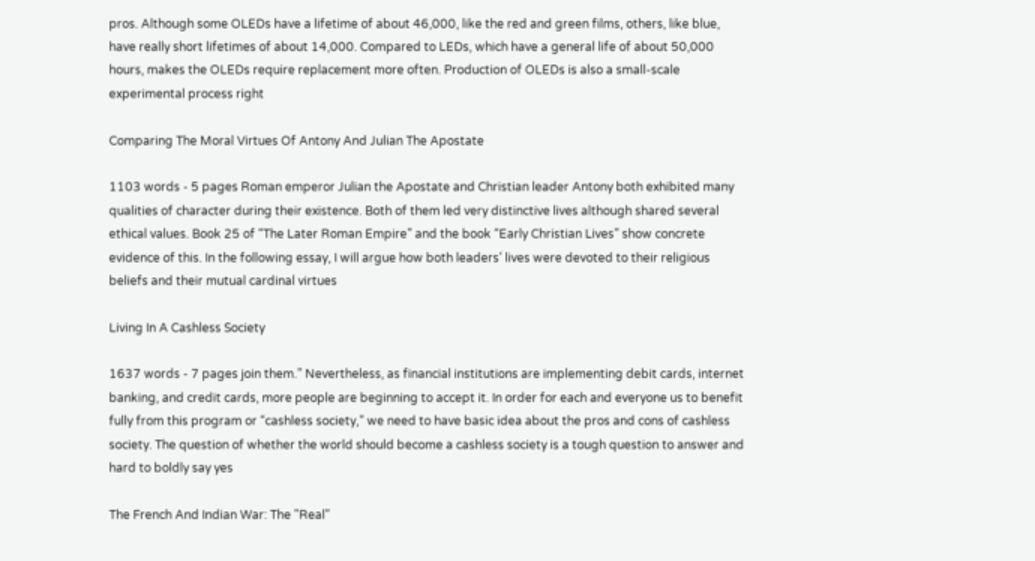pros. Although some OLEDs have a lifetime of about 46,000, like the red and green films, others, like blue, have really short lifetimes of about 14,000. Compared to LEDs, which have a general life of about 50,000 hours, makes the OLEDs require replacement more often. Production of OLEDs is also a small-scale experimental process right

Comparing The Moral Virtues Of Antony And Julian The Apostate

1103 words - 5 pages Roman emperor Julian the Apostate and Christian leader Antony both exhibited many qualities of character during their existence. Both of them led very distinctive lives although shared several ethical values. Book 25 of “The Later Roman Empire” and the book “Early Christian Lives” show concrete evidence of this. In the following essay, I will argue how both leaders’ lives were devoted to their religious beliefs and their mutual cardinal virtues

Living In A Cashless Society

1637 words - 7 pages join them.” Nevertheless, as financial institutions are implementing debit cards, internet banking, and credit cards, more people are beginning to accept it. In order for each and everyone us to benefit fully from this program or “cashless society,” we need to have basic idea about the pros and cons of cashless society. The question of whether the world should become a cashless society is a tough question to answer and hard to boldly say yes

The French And Indian War: The "Real"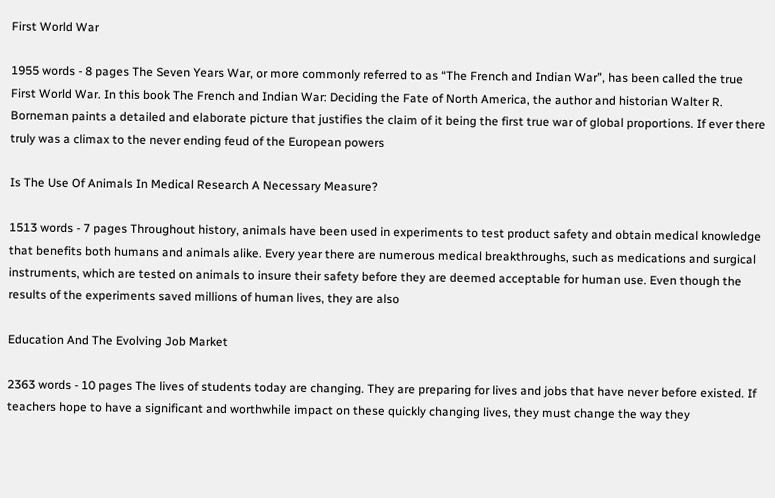First World War

1955 words - 8 pages The Seven Years War, or more commonly referred to as “The French and Indian War”, has been called the true First World War. In this book The French and Indian War: Deciding the Fate of North America, the author and historian Walter R. Borneman paints a detailed and elaborate picture that justifies the claim of it being the first true war of global proportions. If ever there truly was a climax to the never ending feud of the European powers

Is The Use Of Animals In Medical Research A Necessary Measure?

1513 words - 7 pages Throughout history, animals have been used in experiments to test product safety and obtain medical knowledge that benefits both humans and animals alike. Every year there are numerous medical breakthroughs, such as medications and surgical instruments, which are tested on animals to insure their safety before they are deemed acceptable for human use. Even though the results of the experiments saved millions of human lives, they are also

Education And The Evolving Job Market

2363 words - 10 pages The lives of students today are changing. They are preparing for lives and jobs that have never before existed. If teachers hope to have a significant and worthwhile impact on these quickly changing lives, they must change the way they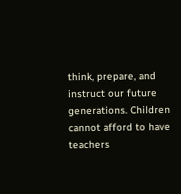think, prepare, and instruct our future generations. Children cannot afford to have teachers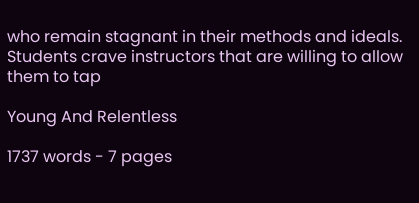who remain stagnant in their methods and ideals. Students crave instructors that are willing to allow them to tap

Young And Relentless

1737 words - 7 pages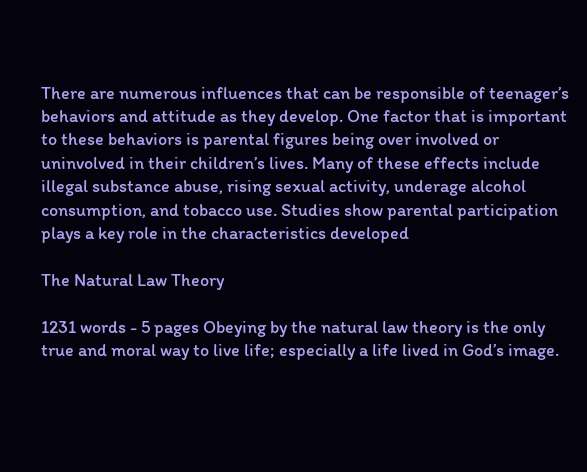There are numerous influences that can be responsible of teenager’s behaviors and attitude as they develop. One factor that is important to these behaviors is parental figures being over involved or uninvolved in their children’s lives. Many of these effects include illegal substance abuse, rising sexual activity, underage alcohol consumption, and tobacco use. Studies show parental participation plays a key role in the characteristics developed

The Natural Law Theory

1231 words - 5 pages Obeying by the natural law theory is the only true and moral way to live life; especially a life lived in God’s image.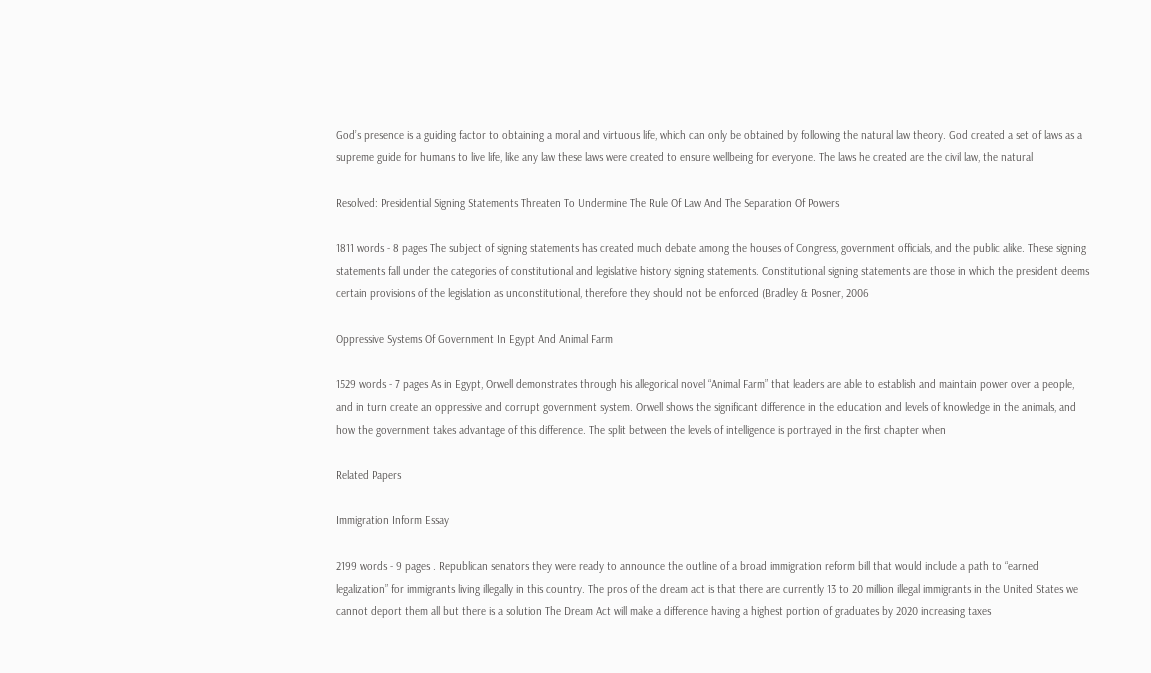God’s presence is a guiding factor to obtaining a moral and virtuous life, which can only be obtained by following the natural law theory. God created a set of laws as a supreme guide for humans to live life, like any law these laws were created to ensure wellbeing for everyone. The laws he created are the civil law, the natural

Resolved: Presidential Signing Statements Threaten To Undermine The Rule Of Law And The Separation Of Powers

1811 words - 8 pages The subject of signing statements has created much debate among the houses of Congress, government officials, and the public alike. These signing statements fall under the categories of constitutional and legislative history signing statements. Constitutional signing statements are those in which the president deems certain provisions of the legislation as unconstitutional, therefore they should not be enforced (Bradley & Posner, 2006

Oppressive Systems Of Government In Egypt And Animal Farm

1529 words - 7 pages As in Egypt, Orwell demonstrates through his allegorical novel “Animal Farm” that leaders are able to establish and maintain power over a people, and in turn create an oppressive and corrupt government system. Orwell shows the significant difference in the education and levels of knowledge in the animals, and how the government takes advantage of this difference. The split between the levels of intelligence is portrayed in the first chapter when

Related Papers

Immigration Inform Essay

2199 words - 9 pages . Republican senators they were ready to announce the outline of a broad immigration reform bill that would include a path to “earned legalization” for immigrants living illegally in this country. The pros of the dream act is that there are currently 13 to 20 million illegal immigrants in the United States we cannot deport them all but there is a solution The Dream Act will make a difference having a highest portion of graduates by 2020 increasing taxes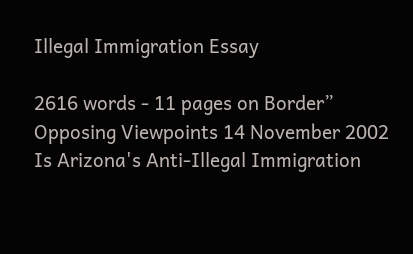Illegal Immigration Essay

2616 words - 11 pages on Border” Opposing Viewpoints 14 November 2002 Is Arizona's Anti-Illegal Immigration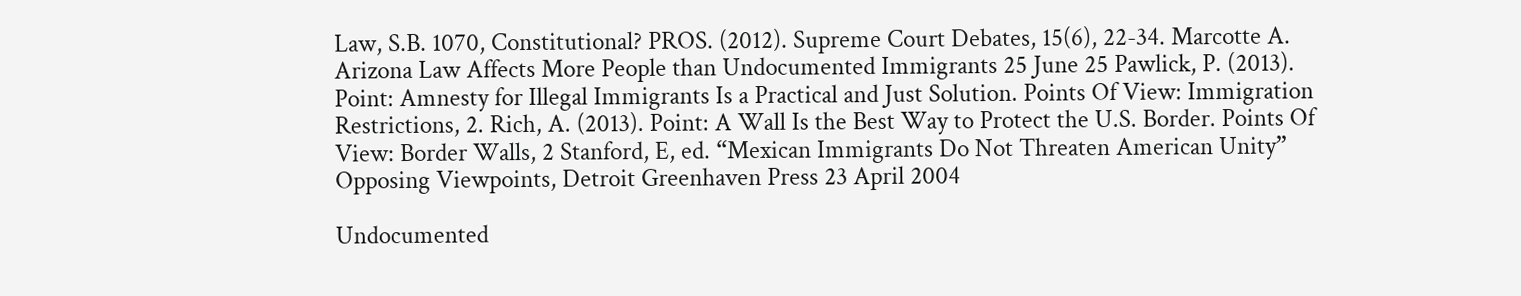Law, S.B. 1070, Constitutional? PROS. (2012). Supreme Court Debates, 15(6), 22-34. Marcotte A. Arizona Law Affects More People than Undocumented Immigrants 25 June 25 Pawlick, P. (2013). Point: Amnesty for Illegal Immigrants Is a Practical and Just Solution. Points Of View: Immigration Restrictions, 2. Rich, A. (2013). Point: A Wall Is the Best Way to Protect the U.S. Border. Points Of View: Border Walls, 2 Stanford, E, ed. “Mexican Immigrants Do Not Threaten American Unity” Opposing Viewpoints, Detroit Greenhaven Press 23 April 2004

Undocumented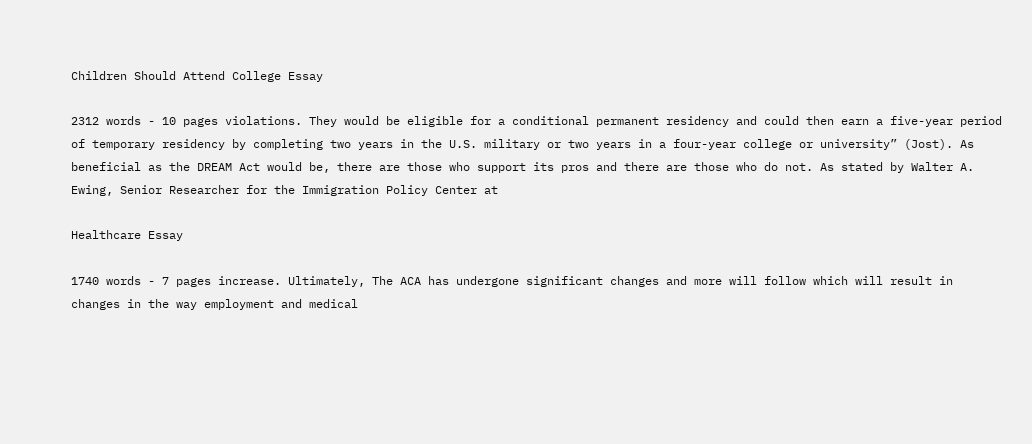Children Should Attend College Essay

2312 words - 10 pages violations. They would be eligible for a conditional permanent residency and could then earn a five-year period of temporary residency by completing two years in the U.S. military or two years in a four-year college or university” (Jost). As beneficial as the DREAM Act would be, there are those who support its pros and there are those who do not. As stated by Walter A. Ewing, Senior Researcher for the Immigration Policy Center at

Healthcare Essay

1740 words - 7 pages increase. Ultimately, The ACA has undergone significant changes and more will follow which will result in changes in the way employment and medical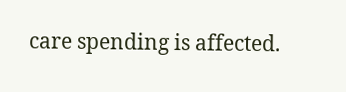care spending is affected.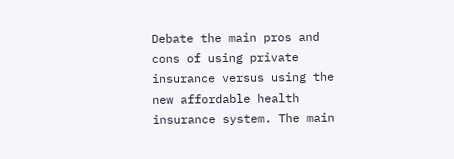Debate the main pros and cons of using private insurance versus using the new affordable health insurance system. The main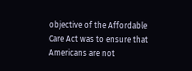objective of the Affordable Care Act was to ensure that Americans are not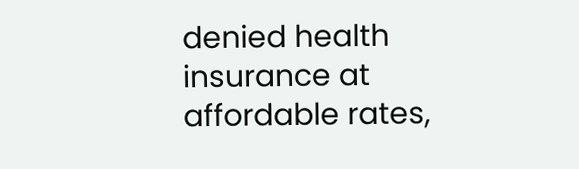denied health insurance at affordable rates,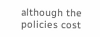although the policies cost